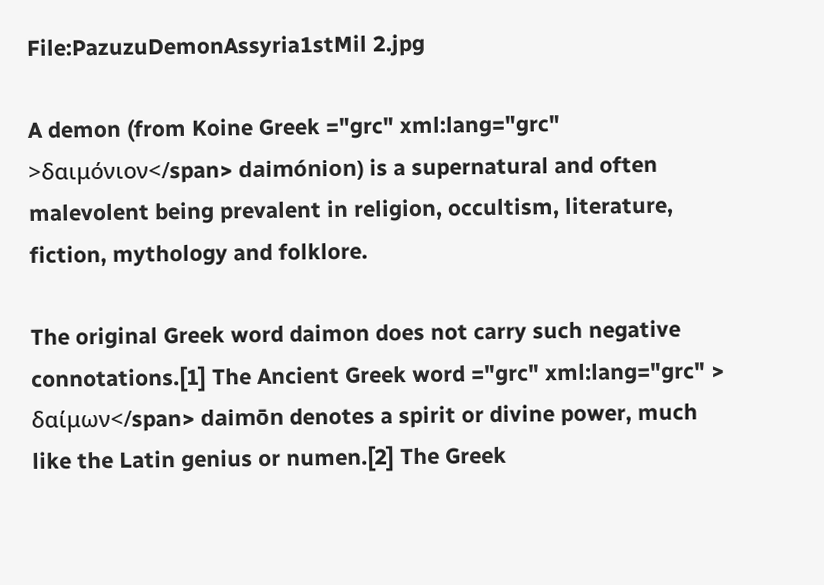File:PazuzuDemonAssyria1stMil 2.jpg

A demon (from Koine Greek ="grc" xml:lang="grc" >δαιμόνιον</span> daimónion) is a supernatural and often malevolent being prevalent in religion, occultism, literature, fiction, mythology and folklore.

The original Greek word daimon does not carry such negative connotations.[1] The Ancient Greek word ="grc" xml:lang="grc" > δαίμων</span> daimōn denotes a spirit or divine power, much like the Latin genius or numen.[2] The Greek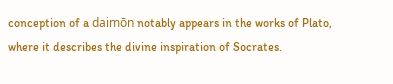conception of a daimōn notably appears in the works of Plato, where it describes the divine inspiration of Socrates.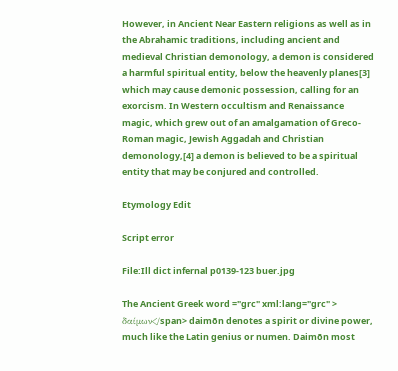However, in Ancient Near Eastern religions as well as in the Abrahamic traditions, including ancient and medieval Christian demonology, a demon is considered a harmful spiritual entity, below the heavenly planes[3] which may cause demonic possession, calling for an exorcism. In Western occultism and Renaissance magic, which grew out of an amalgamation of Greco-Roman magic, Jewish Aggadah and Christian demonology,[4] a demon is believed to be a spiritual entity that may be conjured and controlled.

Etymology Edit

Script error

File:Ill dict infernal p0139-123 buer.jpg

The Ancient Greek word ="grc" xml:lang="grc" > δαίμων</span> daimōn denotes a spirit or divine power, much like the Latin genius or numen. Daimōn most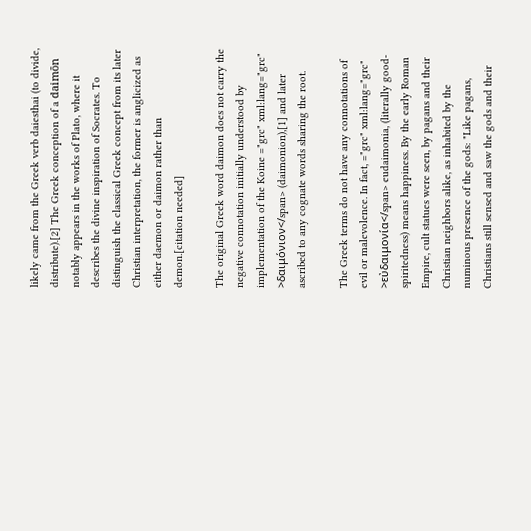likely came from the Greek verb daiesthai (to divide, distribute).[2] The Greek conception of a daimōn notably appears in the works of Plato, where it describes the divine inspiration of Socrates. To distinguish the classical Greek concept from its later Christian interpretation, the former is anglicized as either daemon or daimon rather than demon.[citation needed]

The original Greek word daimon does not carry the negative connotation initially understood by implementation of the Koine ="grc" xml:lang="grc" >δαιμόνιον</span> (daimonion),[1] and later ascribed to any cognate words sharing the root.

The Greek terms do not have any connotations of evil or malevolence. In fact, ="grc" xml:lang="grc" >εὐδαιμονία</span> eudaimonia, (literally good-spiritedness) means happiness. By the early Roman Empire, cult statues were seen, by pagans and their Christian neighbors alike, as inhabited by the numinous presence of the gods: "Like pagans, Christians still sensed and saw the gods and their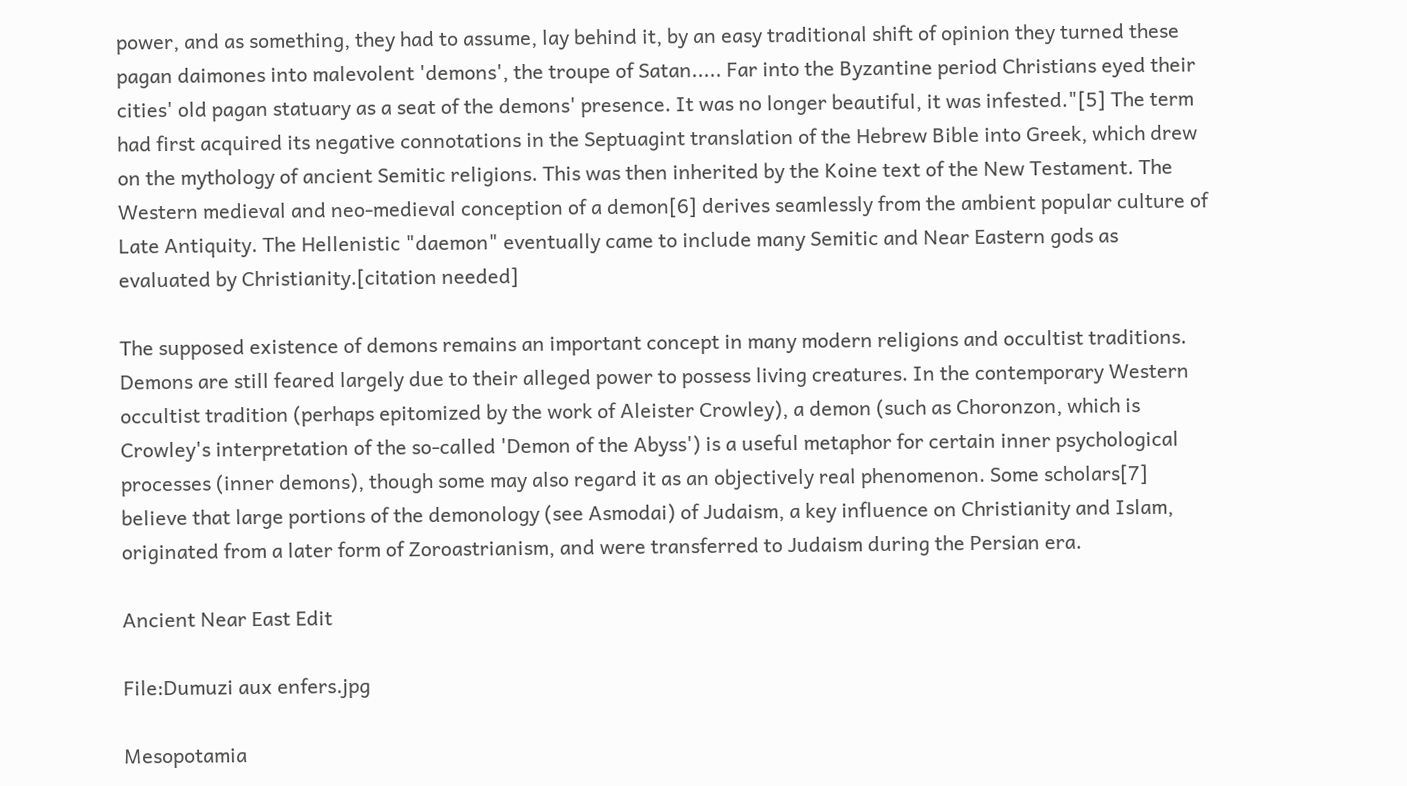power, and as something, they had to assume, lay behind it, by an easy traditional shift of opinion they turned these pagan daimones into malevolent 'demons', the troupe of Satan..... Far into the Byzantine period Christians eyed their cities' old pagan statuary as a seat of the demons' presence. It was no longer beautiful, it was infested."[5] The term had first acquired its negative connotations in the Septuagint translation of the Hebrew Bible into Greek, which drew on the mythology of ancient Semitic religions. This was then inherited by the Koine text of the New Testament. The Western medieval and neo-medieval conception of a demon[6] derives seamlessly from the ambient popular culture of Late Antiquity. The Hellenistic "daemon" eventually came to include many Semitic and Near Eastern gods as evaluated by Christianity.[citation needed]

The supposed existence of demons remains an important concept in many modern religions and occultist traditions. Demons are still feared largely due to their alleged power to possess living creatures. In the contemporary Western occultist tradition (perhaps epitomized by the work of Aleister Crowley), a demon (such as Choronzon, which is Crowley's interpretation of the so-called 'Demon of the Abyss') is a useful metaphor for certain inner psychological processes (inner demons), though some may also regard it as an objectively real phenomenon. Some scholars[7] believe that large portions of the demonology (see Asmodai) of Judaism, a key influence on Christianity and Islam, originated from a later form of Zoroastrianism, and were transferred to Judaism during the Persian era.

Ancient Near East Edit

File:Dumuzi aux enfers.jpg

Mesopotamia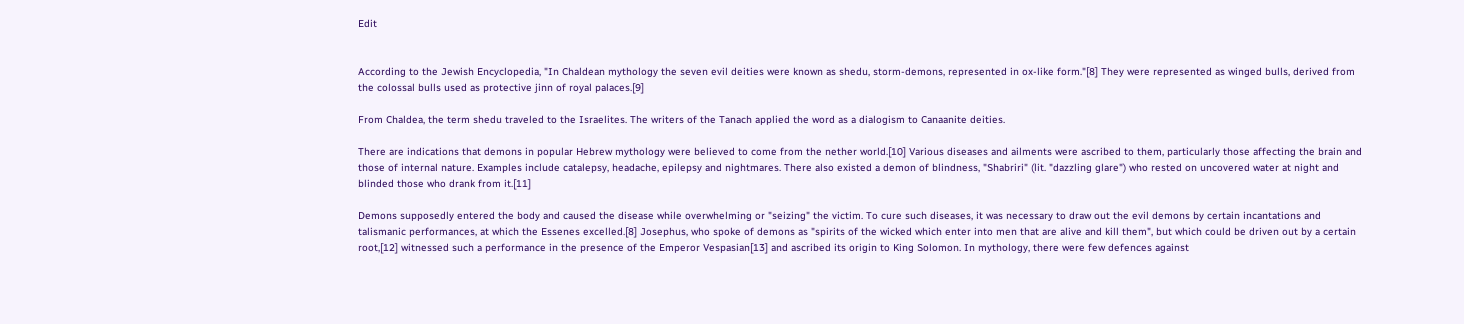Edit


According to the Jewish Encyclopedia, "In Chaldean mythology the seven evil deities were known as shedu, storm-demons, represented in ox-like form."[8] They were represented as winged bulls, derived from the colossal bulls used as protective jinn of royal palaces.[9]

From Chaldea, the term shedu traveled to the Israelites. The writers of the Tanach applied the word as a dialogism to Canaanite deities.

There are indications that demons in popular Hebrew mythology were believed to come from the nether world.[10] Various diseases and ailments were ascribed to them, particularly those affecting the brain and those of internal nature. Examples include catalepsy, headache, epilepsy and nightmares. There also existed a demon of blindness, "Shabriri" (lit. "dazzling glare") who rested on uncovered water at night and blinded those who drank from it.[11]

Demons supposedly entered the body and caused the disease while overwhelming or "seizing" the victim. To cure such diseases, it was necessary to draw out the evil demons by certain incantations and talismanic performances, at which the Essenes excelled.[8] Josephus, who spoke of demons as "spirits of the wicked which enter into men that are alive and kill them", but which could be driven out by a certain root,[12] witnessed such a performance in the presence of the Emperor Vespasian[13] and ascribed its origin to King Solomon. In mythology, there were few defences against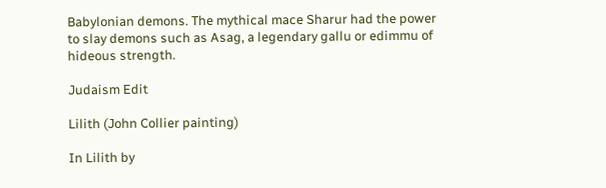Babylonian demons. The mythical mace Sharur had the power to slay demons such as Asag, a legendary gallu or edimmu of hideous strength.

Judaism Edit

Lilith (John Collier painting)

In Lilith by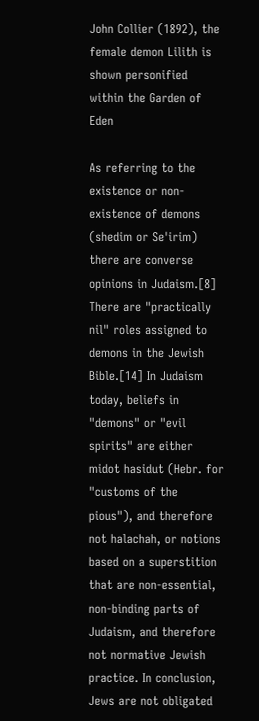John Collier (1892), the female demon Lilith is shown personified within the Garden of Eden

As referring to the existence or non-existence of demons (shedim or Se'irim) there are converse opinions in Judaism.[8] There are "practically nil" roles assigned to demons in the Jewish Bible.[14] In Judaism today, beliefs in "demons" or "evil spirits" are either midot hasidut (Hebr. for "customs of the pious"), and therefore not halachah, or notions based on a superstition that are non-essential, non-binding parts of Judaism, and therefore not normative Jewish practice. In conclusion, Jews are not obligated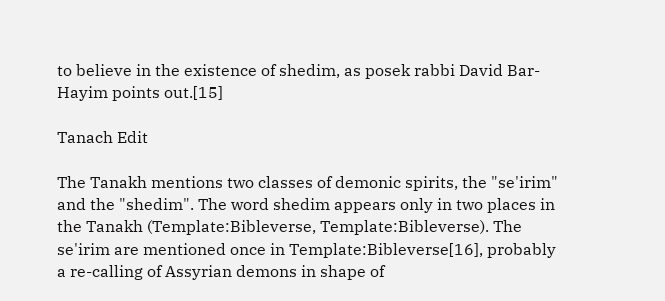to believe in the existence of shedim, as posek rabbi David Bar-Hayim points out.[15]

Tanach Edit

The Tanakh mentions two classes of demonic spirits, the "se'irim" and the "shedim". The word shedim appears only in two places in the Tanakh (Template:Bibleverse, Template:Bibleverse). The se'irim are mentioned once in Template:Bibleverse[16], probably a re-calling of Assyrian demons in shape of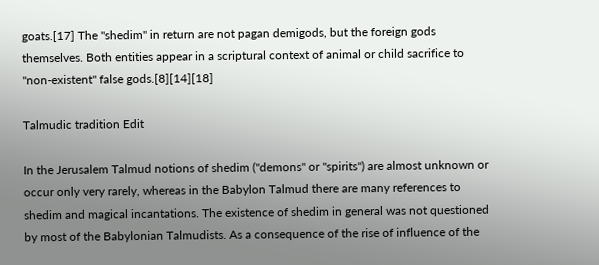goats.[17] The "shedim" in return are not pagan demigods, but the foreign gods themselves. Both entities appear in a scriptural context of animal or child sacrifice to "non-existent" false gods.[8][14][18]

Talmudic tradition Edit

In the Jerusalem Talmud notions of shedim ("demons" or "spirits") are almost unknown or occur only very rarely, whereas in the Babylon Talmud there are many references to shedim and magical incantations. The existence of shedim in general was not questioned by most of the Babylonian Talmudists. As a consequence of the rise of influence of the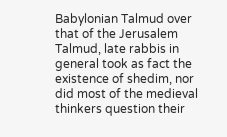Babylonian Talmud over that of the Jerusalem Talmud, late rabbis in general took as fact the existence of shedim, nor did most of the medieval thinkers question their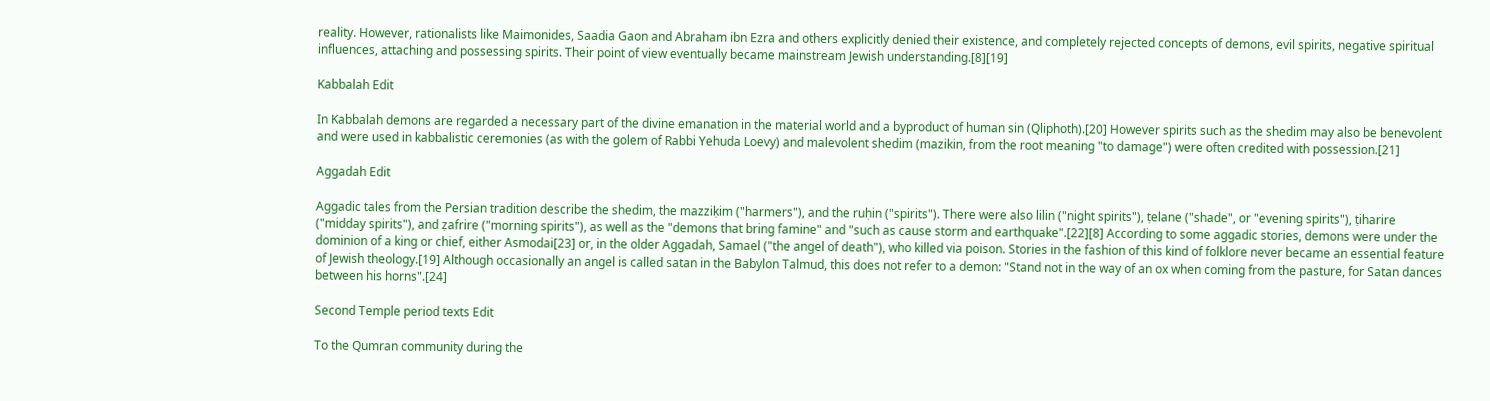reality. However, rationalists like Maimonides, Saadia Gaon and Abraham ibn Ezra and others explicitly denied their existence, and completely rejected concepts of demons, evil spirits, negative spiritual influences, attaching and possessing spirits. Their point of view eventually became mainstream Jewish understanding.[8][19]

Kabbalah Edit

In Kabbalah demons are regarded a necessary part of the divine emanation in the material world and a byproduct of human sin (Qliphoth).[20] However spirits such as the shedim may also be benevolent and were used in kabbalistic ceremonies (as with the golem of Rabbi Yehuda Loevy) and malevolent shedim (mazikin, from the root meaning "to damage") were often credited with possession.[21]

Aggadah Edit

Aggadic tales from the Persian tradition describe the shedim, the mazziḳim ("harmers"), and the ruḥin ("spirits"). There were also lilin ("night spirits"), ṭelane ("shade", or "evening spirits"), ṭiharire ("midday spirits"), and ẓafrire ("morning spirits"), as well as the "demons that bring famine" and "such as cause storm and earthquake".[22][8] According to some aggadic stories, demons were under the dominion of a king or chief, either Asmodai[23] or, in the older Aggadah, Samael ("the angel of death"), who killed via poison. Stories in the fashion of this kind of folklore never became an essential feature of Jewish theology.[19] Although occasionally an angel is called satan in the Babylon Talmud, this does not refer to a demon: "Stand not in the way of an ox when coming from the pasture, for Satan dances between his horns".[24]

Second Temple period texts Edit

To the Qumran community during the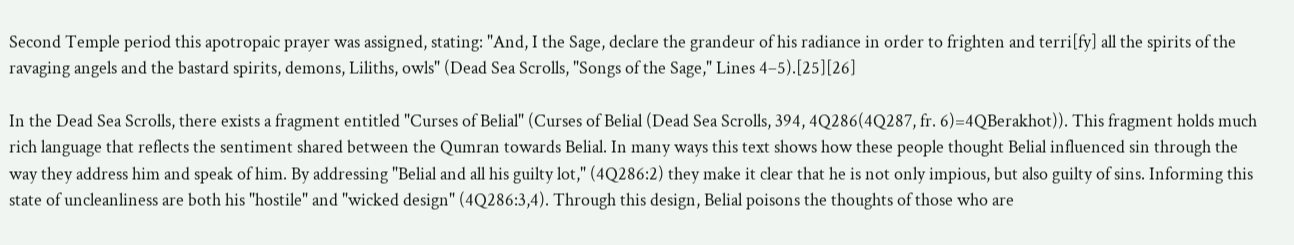Second Temple period this apotropaic prayer was assigned, stating: "And, I the Sage, declare the grandeur of his radiance in order to frighten and terri[fy] all the spirits of the ravaging angels and the bastard spirits, demons, Liliths, owls" (Dead Sea Scrolls, "Songs of the Sage," Lines 4–5).[25][26]

In the Dead Sea Scrolls, there exists a fragment entitled "Curses of Belial" (Curses of Belial (Dead Sea Scrolls, 394, 4Q286(4Q287, fr. 6)=4QBerakhot)). This fragment holds much rich language that reflects the sentiment shared between the Qumran towards Belial. In many ways this text shows how these people thought Belial influenced sin through the way they address him and speak of him. By addressing "Belial and all his guilty lot," (4Q286:2) they make it clear that he is not only impious, but also guilty of sins. Informing this state of uncleanliness are both his "hostile" and "wicked design" (4Q286:3,4). Through this design, Belial poisons the thoughts of those who are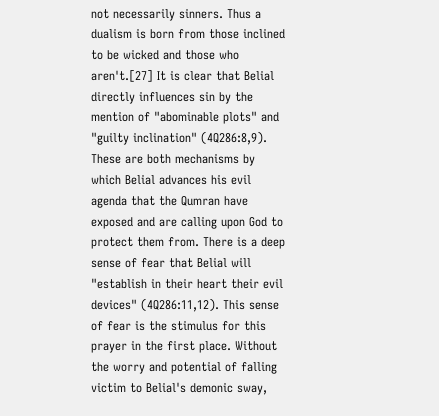not necessarily sinners. Thus a dualism is born from those inclined to be wicked and those who aren't.[27] It is clear that Belial directly influences sin by the mention of "abominable plots" and "guilty inclination" (4Q286:8,9). These are both mechanisms by which Belial advances his evil agenda that the Qumran have exposed and are calling upon God to protect them from. There is a deep sense of fear that Belial will "establish in their heart their evil devices" (4Q286:11,12). This sense of fear is the stimulus for this prayer in the first place. Without the worry and potential of falling victim to Belial's demonic sway,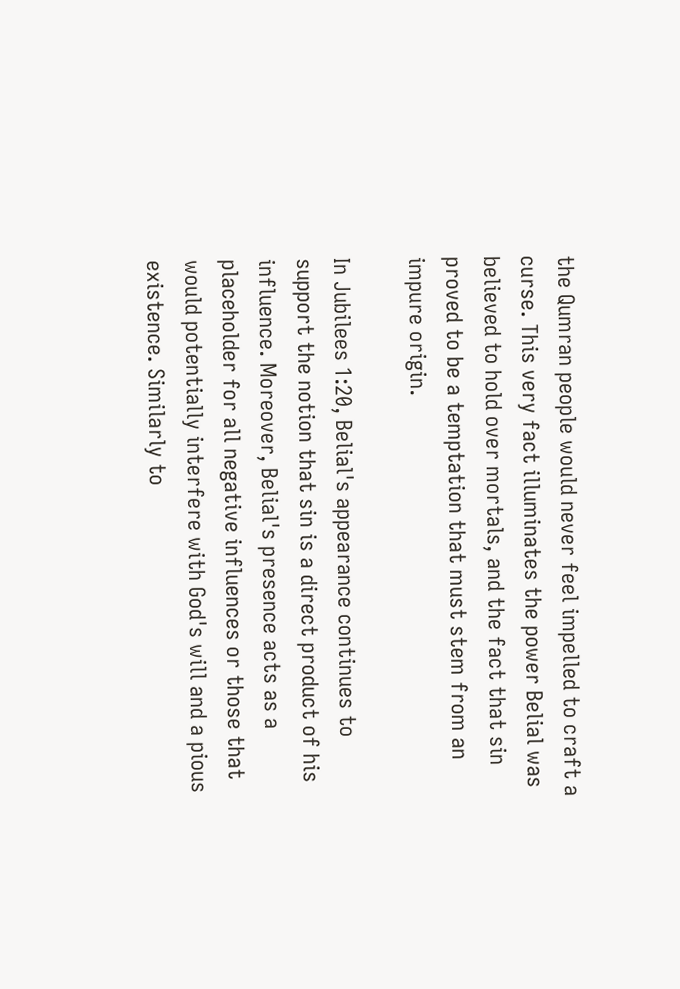the Qumran people would never feel impelled to craft a curse. This very fact illuminates the power Belial was believed to hold over mortals, and the fact that sin proved to be a temptation that must stem from an impure origin.

In Jubilees 1:20, Belial's appearance continues to support the notion that sin is a direct product of his influence. Moreover, Belial's presence acts as a placeholder for all negative influences or those that would potentially interfere with God's will and a pious existence. Similarly to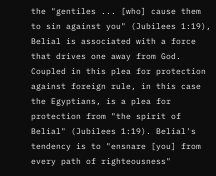the "gentiles ... [who] cause them to sin against you" (Jubilees 1:19), Belial is associated with a force that drives one away from God. Coupled in this plea for protection against foreign rule, in this case the Egyptians, is a plea for protection from "the spirit of Belial" (Jubilees 1:19). Belial's tendency is to "ensnare [you] from every path of righteousness"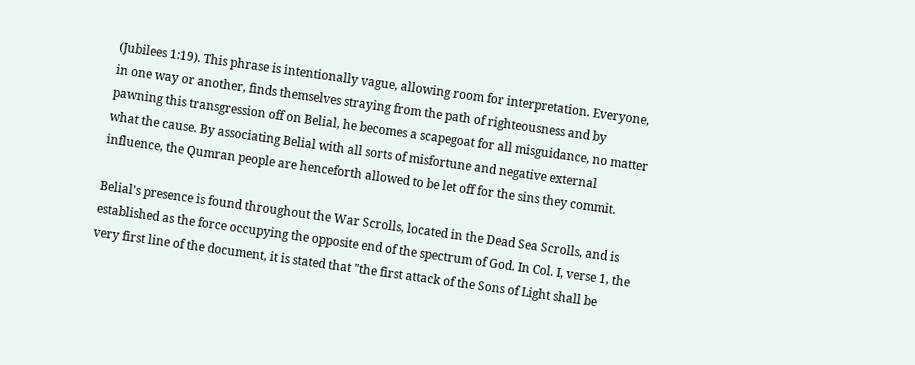(Jubilees 1:19). This phrase is intentionally vague, allowing room for interpretation. Everyone, in one way or another, finds themselves straying from the path of righteousness and by pawning this transgression off on Belial, he becomes a scapegoat for all misguidance, no matter what the cause. By associating Belial with all sorts of misfortune and negative external influence, the Qumran people are henceforth allowed to be let off for the sins they commit.

Belial's presence is found throughout the War Scrolls, located in the Dead Sea Scrolls, and is established as the force occupying the opposite end of the spectrum of God. In Col. I, verse 1, the very first line of the document, it is stated that "the first attack of the Sons of Light shall be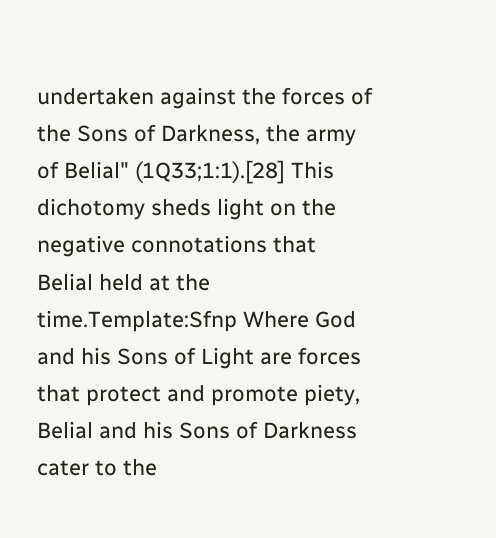undertaken against the forces of the Sons of Darkness, the army of Belial" (1Q33;1:1).[28] This dichotomy sheds light on the negative connotations that Belial held at the time.Template:Sfnp Where God and his Sons of Light are forces that protect and promote piety, Belial and his Sons of Darkness cater to the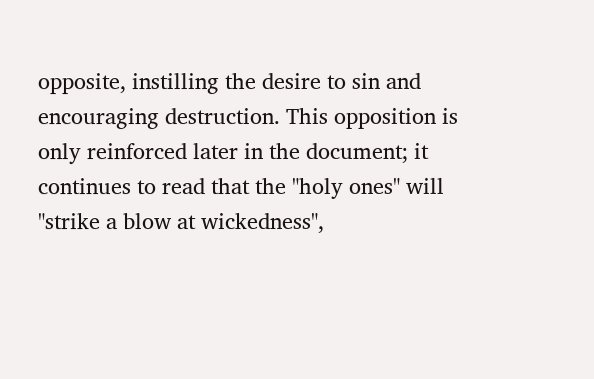opposite, instilling the desire to sin and encouraging destruction. This opposition is only reinforced later in the document; it continues to read that the "holy ones" will "strike a blow at wickedness",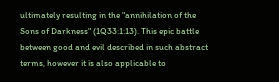ultimately resulting in the "annihilation of the Sons of Darkness" (1Q33:1:13). This epic battle between good and evil described in such abstract terms, however it is also applicable to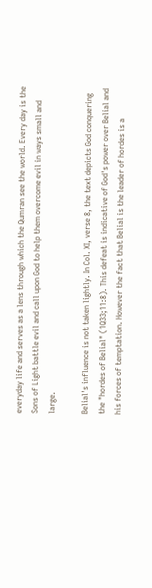everyday life and serves as a lens through which the Qumran see the world. Every day is the Sons of Light battle evil and call upon God to help them overcome evil in ways small and large.

Belial's influence is not taken lightly. In Col. XI, verse 8, the text depicts God conquering the "hordes of Belial" (1Q33;11:8). This defeat is indicative of God's power over Belial and his forces of temptation. However the fact that Belial is the leader of hordes is a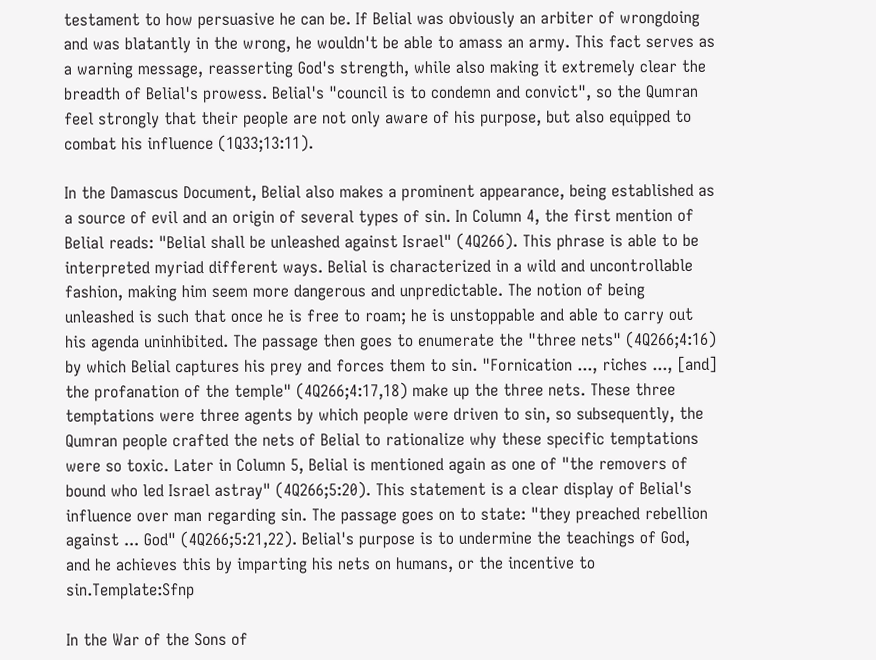testament to how persuasive he can be. If Belial was obviously an arbiter of wrongdoing and was blatantly in the wrong, he wouldn't be able to amass an army. This fact serves as a warning message, reasserting God's strength, while also making it extremely clear the breadth of Belial's prowess. Belial's "council is to condemn and convict", so the Qumran feel strongly that their people are not only aware of his purpose, but also equipped to combat his influence (1Q33;13:11).

In the Damascus Document, Belial also makes a prominent appearance, being established as a source of evil and an origin of several types of sin. In Column 4, the first mention of Belial reads: "Belial shall be unleashed against Israel" (4Q266). This phrase is able to be interpreted myriad different ways. Belial is characterized in a wild and uncontrollable fashion, making him seem more dangerous and unpredictable. The notion of being unleashed is such that once he is free to roam; he is unstoppable and able to carry out his agenda uninhibited. The passage then goes to enumerate the "three nets" (4Q266;4:16) by which Belial captures his prey and forces them to sin. "Fornication ..., riches ..., [and] the profanation of the temple" (4Q266;4:17,18) make up the three nets. These three temptations were three agents by which people were driven to sin, so subsequently, the Qumran people crafted the nets of Belial to rationalize why these specific temptations were so toxic. Later in Column 5, Belial is mentioned again as one of "the removers of bound who led Israel astray" (4Q266;5:20). This statement is a clear display of Belial's influence over man regarding sin. The passage goes on to state: "they preached rebellion against ... God" (4Q266;5:21,22). Belial's purpose is to undermine the teachings of God, and he achieves this by imparting his nets on humans, or the incentive to sin.Template:Sfnp

In the War of the Sons of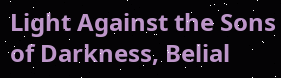Light Against the Sons of Darkness, Belial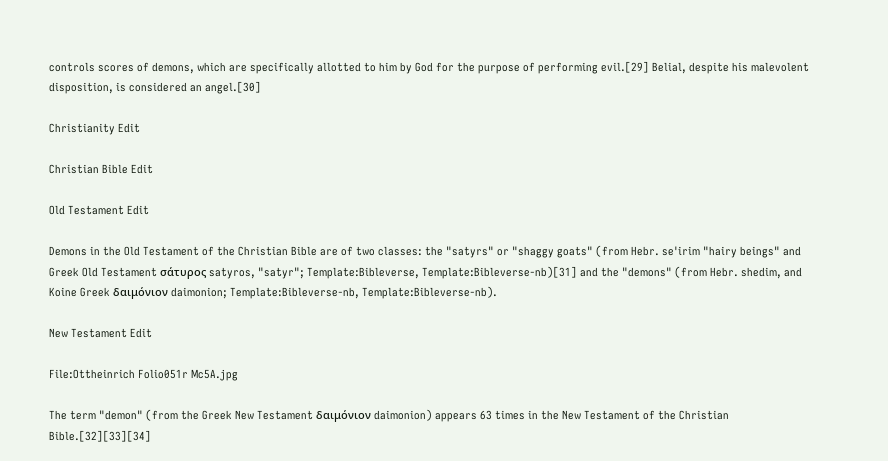controls scores of demons, which are specifically allotted to him by God for the purpose of performing evil.[29] Belial, despite his malevolent disposition, is considered an angel.[30]

Christianity Edit

Christian Bible Edit

Old Testament Edit

Demons in the Old Testament of the Christian Bible are of two classes: the "satyrs" or "shaggy goats" (from Hebr. se'irim "hairy beings" and Greek Old Testament σάτυρος satyros, "satyr"; Template:Bibleverse, Template:Bibleverse-nb)[31] and the "demons" (from Hebr. shedim, and Koine Greek δαιμόνιον daimonion; Template:Bibleverse-nb, Template:Bibleverse-nb).

New Testament Edit

File:Ottheinrich Folio051r Mc5A.jpg

The term "demon" (from the Greek New Testament δαιμόνιον daimonion) appears 63 times in the New Testament of the Christian Bible.[32][33][34]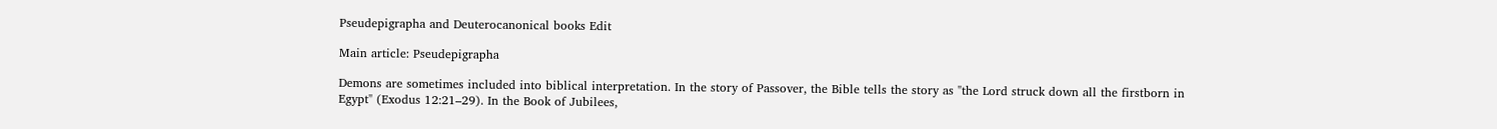Pseudepigrapha and Deuterocanonical books Edit

Main article: Pseudepigrapha

Demons are sometimes included into biblical interpretation. In the story of Passover, the Bible tells the story as "the Lord struck down all the firstborn in Egypt" (Exodus 12:21–29). In the Book of Jubilees,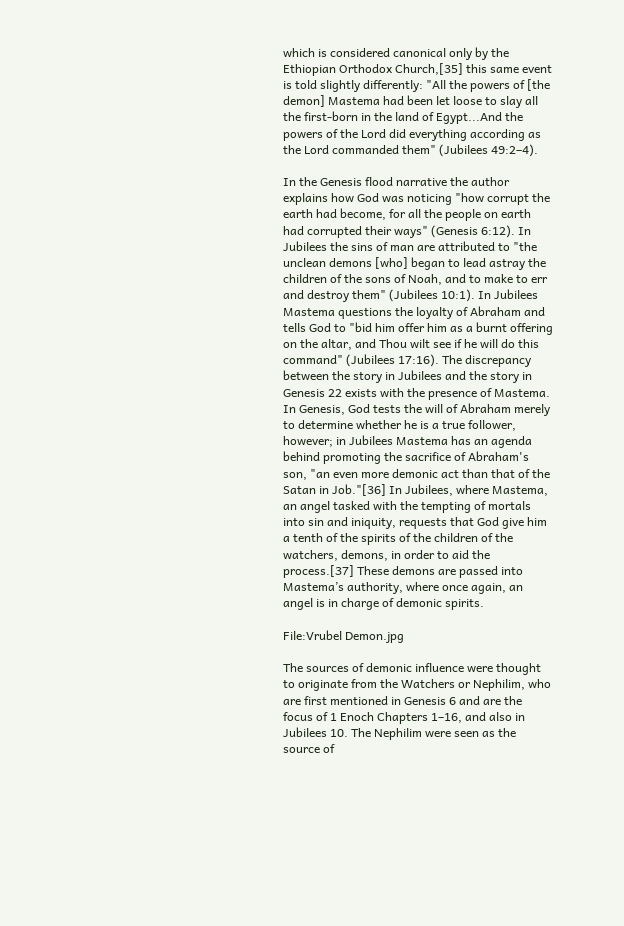which is considered canonical only by the Ethiopian Orthodox Church,[35] this same event is told slightly differently: "All the powers of [the demon] Mastema had been let loose to slay all the first-born in the land of Egypt...And the powers of the Lord did everything according as the Lord commanded them" (Jubilees 49:2–4).

In the Genesis flood narrative the author explains how God was noticing "how corrupt the earth had become, for all the people on earth had corrupted their ways" (Genesis 6:12). In Jubilees the sins of man are attributed to "the unclean demons [who] began to lead astray the children of the sons of Noah, and to make to err and destroy them" (Jubilees 10:1). In Jubilees Mastema questions the loyalty of Abraham and tells God to "bid him offer him as a burnt offering on the altar, and Thou wilt see if he will do this command" (Jubilees 17:16). The discrepancy between the story in Jubilees and the story in Genesis 22 exists with the presence of Mastema. In Genesis, God tests the will of Abraham merely to determine whether he is a true follower, however; in Jubilees Mastema has an agenda behind promoting the sacrifice of Abraham's son, "an even more demonic act than that of the Satan in Job."[36] In Jubilees, where Mastema, an angel tasked with the tempting of mortals into sin and iniquity, requests that God give him a tenth of the spirits of the children of the watchers, demons, in order to aid the process.[37] These demons are passed into Mastema’s authority, where once again, an angel is in charge of demonic spirits.

File:Vrubel Demon.jpg

The sources of demonic influence were thought to originate from the Watchers or Nephilim, who are first mentioned in Genesis 6 and are the focus of 1 Enoch Chapters 1–16, and also in Jubilees 10. The Nephilim were seen as the source of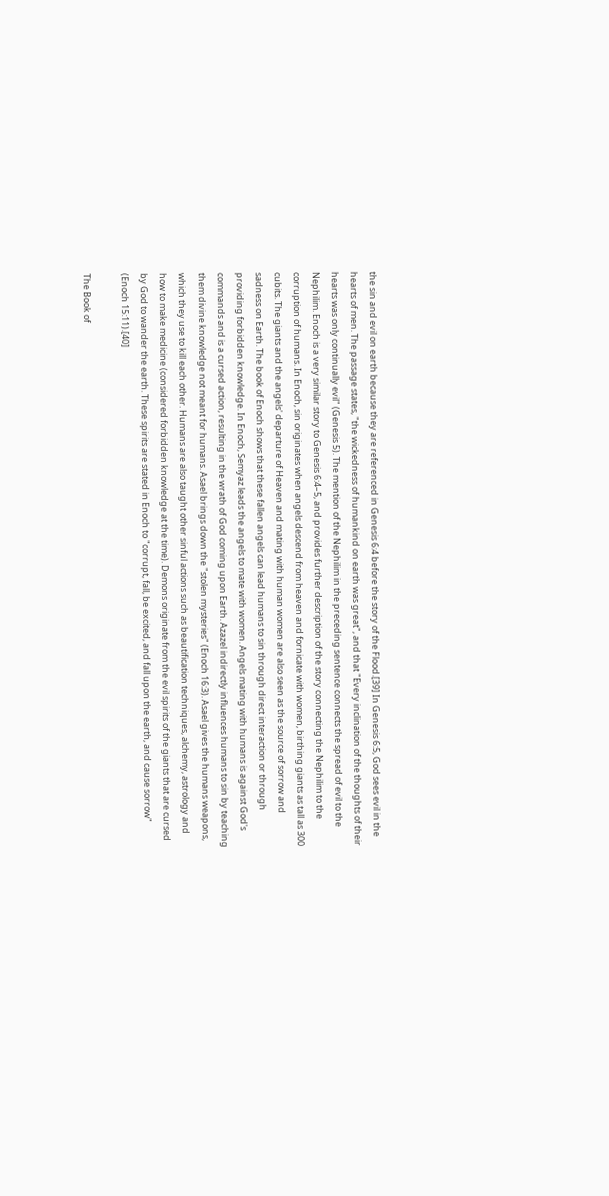the sin and evil on earth because they are referenced in Genesis 6:4 before the story of the Flood.[39] In Genesis 6:5, God sees evil in the hearts of men. The passage states, "the wickedness of humankind on earth was great", and that "Every inclination of the thoughts of their hearts was only continually evil" (Genesis 5). The mention of the Nephilim in the preceding sentence connects the spread of evil to the Nephilim. Enoch is a very similar story to Genesis 6:4–5, and provides further description of the story connecting the Nephilim to the corruption of humans. In Enoch, sin originates when angels descend from heaven and fornicate with women, birthing giants as tall as 300 cubits. The giants and the angels' departure of Heaven and mating with human women are also seen as the source of sorrow and sadness on Earth. The book of Enoch shows that these fallen angels can lead humans to sin through direct interaction or through providing forbidden knowledge. In Enoch, Semyaz leads the angels to mate with women. Angels mating with humans is against God's commands and is a cursed action, resulting in the wrath of God coming upon Earth. Azazel indirectly influences humans to sin by teaching them divine knowledge not meant for humans. Asael brings down the "stolen mysteries" (Enoch 16:3). Asael gives the humans weapons, which they use to kill each other. Humans are also taught other sinful actions such as beautification techniques, alchemy, astrology and how to make medicine (considered forbidden knowledge at the time). Demons originate from the evil spirits of the giants that are cursed by God to wander the earth. These spirits are stated in Enoch to "corrupt, fall, be excited, and fall upon the earth, and cause sorrow" (Enoch 15:11).[40]

The Book of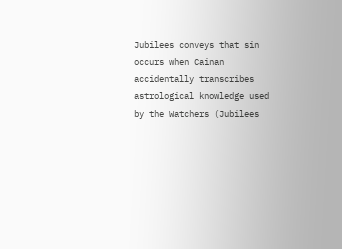Jubilees conveys that sin occurs when Cainan accidentally transcribes astrological knowledge used by the Watchers (Jubilees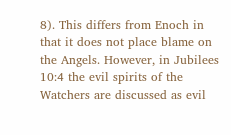8). This differs from Enoch in that it does not place blame on the Angels. However, in Jubilees 10:4 the evil spirits of the Watchers are discussed as evil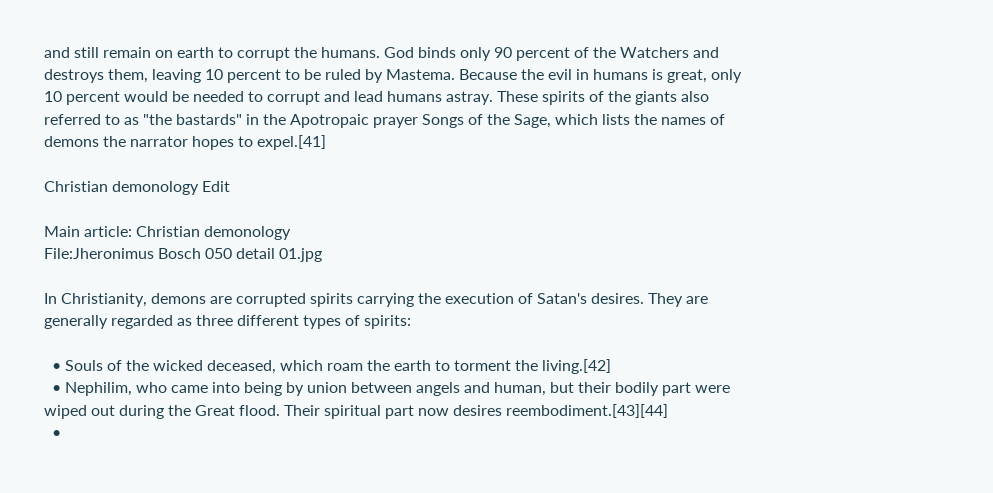and still remain on earth to corrupt the humans. God binds only 90 percent of the Watchers and destroys them, leaving 10 percent to be ruled by Mastema. Because the evil in humans is great, only 10 percent would be needed to corrupt and lead humans astray. These spirits of the giants also referred to as "the bastards" in the Apotropaic prayer Songs of the Sage, which lists the names of demons the narrator hopes to expel.[41]

Christian demonology Edit

Main article: Christian demonology
File:Jheronimus Bosch 050 detail 01.jpg

In Christianity, demons are corrupted spirits carrying the execution of Satan's desires. They are generally regarded as three different types of spirits:

  • Souls of the wicked deceased, which roam the earth to torment the living.[42]
  • Nephilim, who came into being by union between angels and human, but their bodily part were wiped out during the Great flood. Their spiritual part now desires reembodiment.[43][44]
  •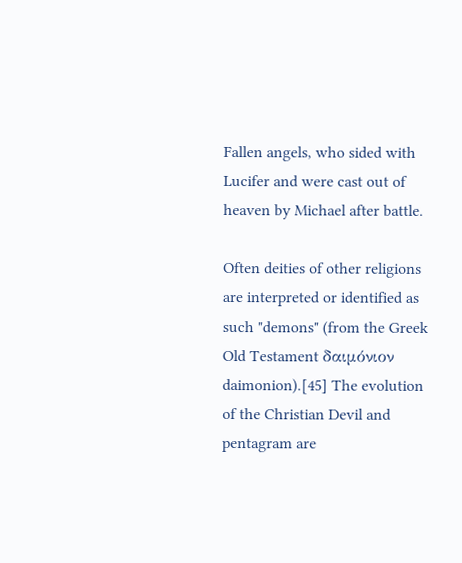Fallen angels, who sided with Lucifer and were cast out of heaven by Michael after battle.

Often deities of other religions are interpreted or identified as such "demons" (from the Greek Old Testament δαιμόνιον daimonion).[45] The evolution of the Christian Devil and pentagram are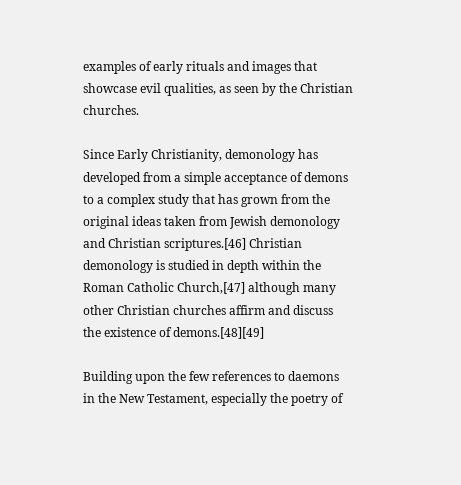examples of early rituals and images that showcase evil qualities, as seen by the Christian churches.

Since Early Christianity, demonology has developed from a simple acceptance of demons to a complex study that has grown from the original ideas taken from Jewish demonology and Christian scriptures.[46] Christian demonology is studied in depth within the Roman Catholic Church,[47] although many other Christian churches affirm and discuss the existence of demons.[48][49]

Building upon the few references to daemons in the New Testament, especially the poetry of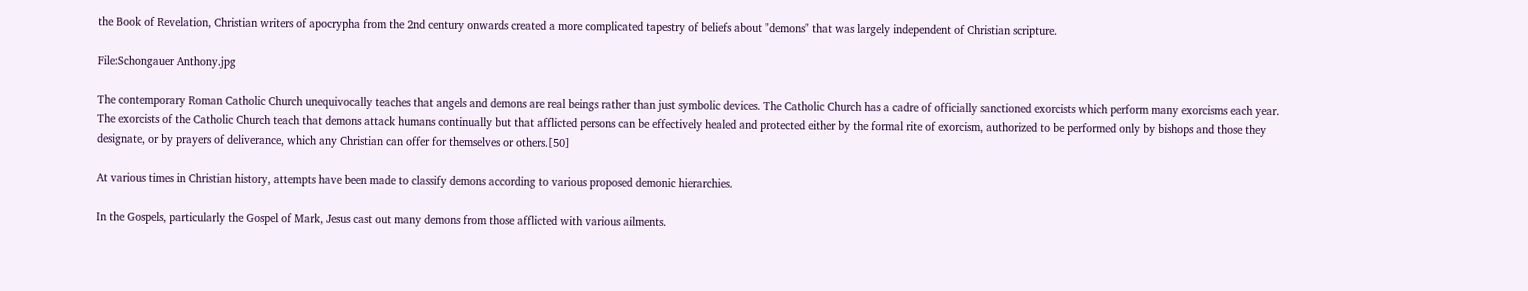the Book of Revelation, Christian writers of apocrypha from the 2nd century onwards created a more complicated tapestry of beliefs about "demons" that was largely independent of Christian scripture.

File:Schongauer Anthony.jpg

The contemporary Roman Catholic Church unequivocally teaches that angels and demons are real beings rather than just symbolic devices. The Catholic Church has a cadre of officially sanctioned exorcists which perform many exorcisms each year. The exorcists of the Catholic Church teach that demons attack humans continually but that afflicted persons can be effectively healed and protected either by the formal rite of exorcism, authorized to be performed only by bishops and those they designate, or by prayers of deliverance, which any Christian can offer for themselves or others.[50]

At various times in Christian history, attempts have been made to classify demons according to various proposed demonic hierarchies.

In the Gospels, particularly the Gospel of Mark, Jesus cast out many demons from those afflicted with various ailments.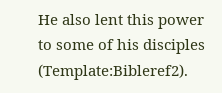He also lent this power to some of his disciples (Template:Bibleref2).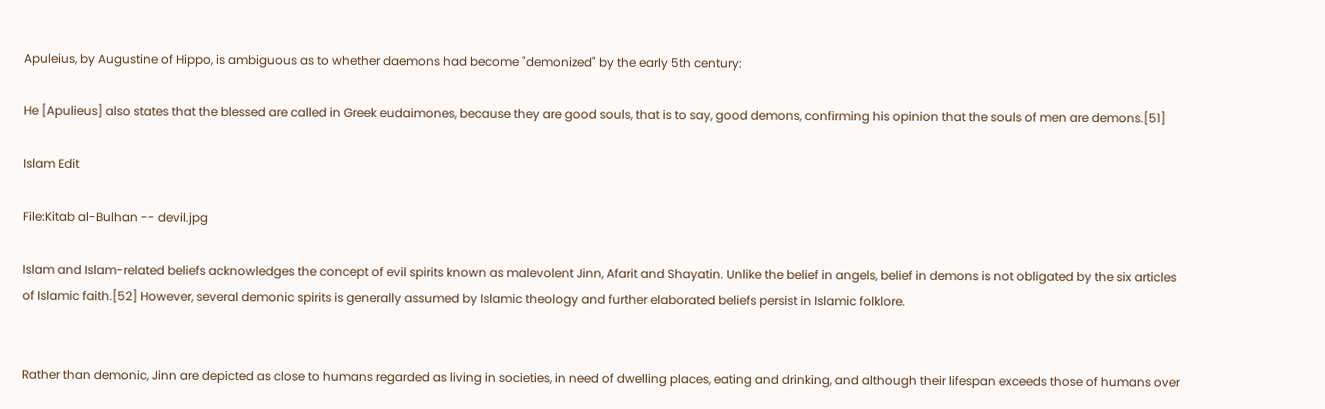Apuleius, by Augustine of Hippo, is ambiguous as to whether daemons had become "demonized" by the early 5th century:

He [Apulieus] also states that the blessed are called in Greek eudaimones, because they are good souls, that is to say, good demons, confirming his opinion that the souls of men are demons.[51]

Islam Edit

File:Kitab al-Bulhan -- devil.jpg

Islam and Islam-related beliefs acknowledges the concept of evil spirits known as malevolent Jinn, Afarit and Shayatin. Unlike the belief in angels, belief in demons is not obligated by the six articles of Islamic faith.[52] However, several demonic spirits is generally assumed by Islamic theology and further elaborated beliefs persist in Islamic folklore.


Rather than demonic, Jinn are depicted as close to humans regarded as living in societies, in need of dwelling places, eating and drinking, and although their lifespan exceeds those of humans over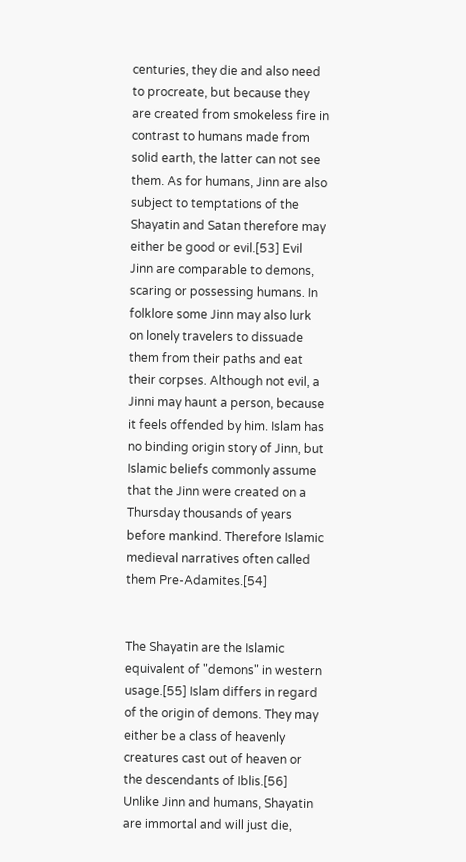centuries, they die and also need to procreate, but because they are created from smokeless fire in contrast to humans made from solid earth, the latter can not see them. As for humans, Jinn are also subject to temptations of the Shayatin and Satan therefore may either be good or evil.[53] Evil Jinn are comparable to demons, scaring or possessing humans. In folklore some Jinn may also lurk on lonely travelers to dissuade them from their paths and eat their corpses. Although not evil, a Jinni may haunt a person, because it feels offended by him. Islam has no binding origin story of Jinn, but Islamic beliefs commonly assume that the Jinn were created on a Thursday thousands of years before mankind. Therefore Islamic medieval narratives often called them Pre-Adamites.[54]


The Shayatin are the Islamic equivalent of "demons" in western usage.[55] Islam differs in regard of the origin of demons. They may either be a class of heavenly creatures cast out of heaven or the descendants of Iblis.[56] Unlike Jinn and humans, Shayatin are immortal and will just die,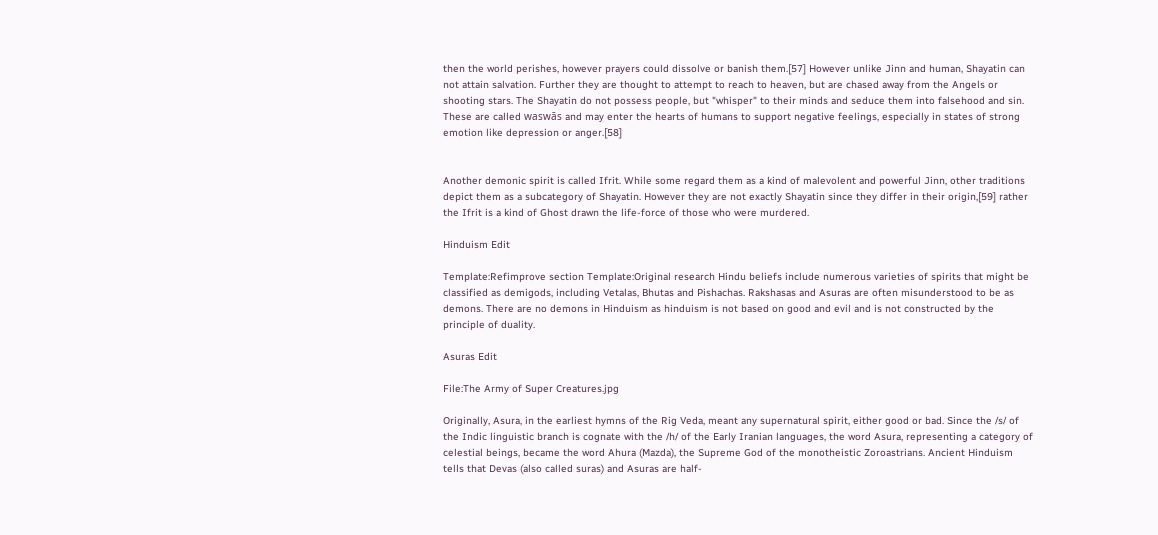then the world perishes, however prayers could dissolve or banish them.[57] However unlike Jinn and human, Shayatin can not attain salvation. Further they are thought to attempt to reach to heaven, but are chased away from the Angels or shooting stars. The Shayatin do not possess people, but "whisper" to their minds and seduce them into falsehood and sin. These are called waswās and may enter the hearts of humans to support negative feelings, especially in states of strong emotion like depression or anger.[58]


Another demonic spirit is called Ifrit. While some regard them as a kind of malevolent and powerful Jinn, other traditions depict them as a subcategory of Shayatin. However they are not exactly Shayatin since they differ in their origin,[59] rather the Ifrit is a kind of Ghost drawn the life-force of those who were murdered.

Hinduism Edit

Template:Refimprove section Template:Original research Hindu beliefs include numerous varieties of spirits that might be classified as demigods, including Vetalas, Bhutas and Pishachas. Rakshasas and Asuras are often misunderstood to be as demons. There are no demons in Hinduism as hinduism is not based on good and evil and is not constructed by the principle of duality.

Asuras Edit

File:The Army of Super Creatures.jpg

Originally, Asura, in the earliest hymns of the Rig Veda, meant any supernatural spirit, either good or bad. Since the /s/ of the Indic linguistic branch is cognate with the /h/ of the Early Iranian languages, the word Asura, representing a category of celestial beings, became the word Ahura (Mazda), the Supreme God of the monotheistic Zoroastrians. Ancient Hinduism tells that Devas (also called suras) and Asuras are half-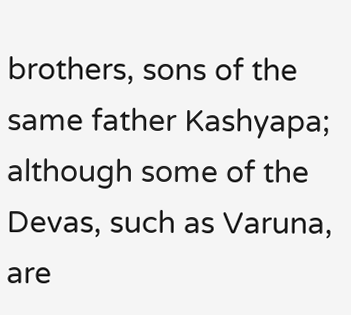brothers, sons of the same father Kashyapa; although some of the Devas, such as Varuna, are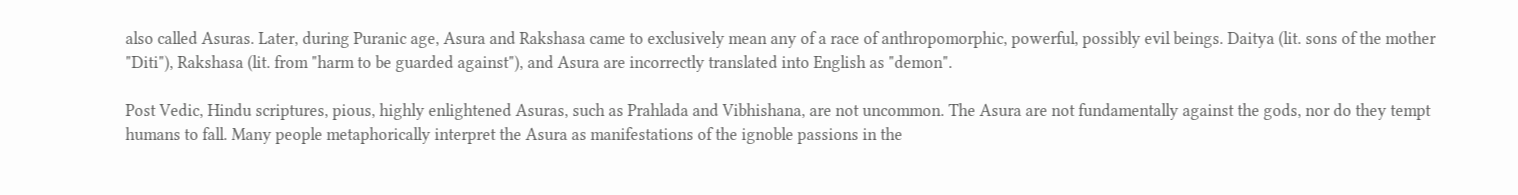also called Asuras. Later, during Puranic age, Asura and Rakshasa came to exclusively mean any of a race of anthropomorphic, powerful, possibly evil beings. Daitya (lit. sons of the mother "Diti"), Rakshasa (lit. from "harm to be guarded against"), and Asura are incorrectly translated into English as "demon".

Post Vedic, Hindu scriptures, pious, highly enlightened Asuras, such as Prahlada and Vibhishana, are not uncommon. The Asura are not fundamentally against the gods, nor do they tempt humans to fall. Many people metaphorically interpret the Asura as manifestations of the ignoble passions in the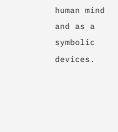human mind and as a symbolic devices.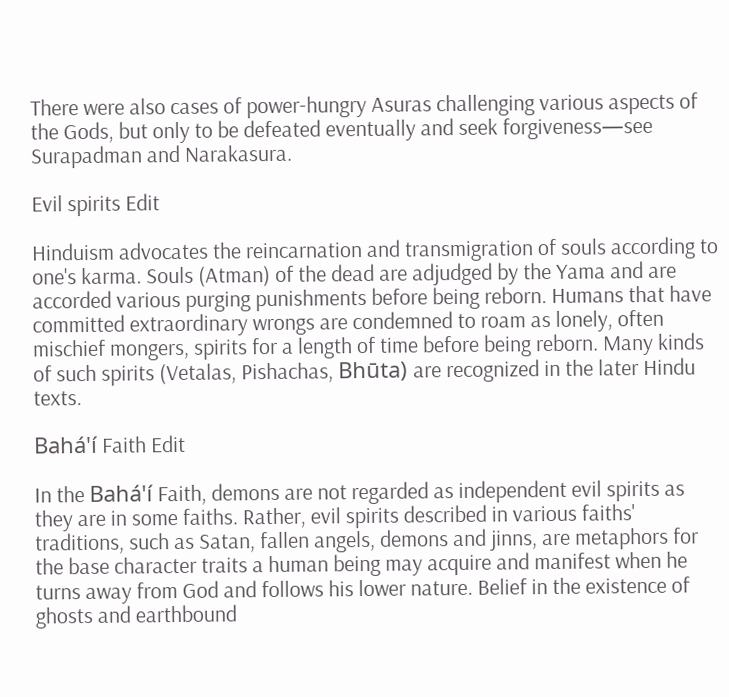There were also cases of power-hungry Asuras challenging various aspects of the Gods, but only to be defeated eventually and seek forgiveness—see Surapadman and Narakasura.

Evil spirits Edit

Hinduism advocates the reincarnation and transmigration of souls according to one's karma. Souls (Atman) of the dead are adjudged by the Yama and are accorded various purging punishments before being reborn. Humans that have committed extraordinary wrongs are condemned to roam as lonely, often mischief mongers, spirits for a length of time before being reborn. Many kinds of such spirits (Vetalas, Pishachas, Bhūta) are recognized in the later Hindu texts.

Bahá'í Faith Edit

In the Bahá'í Faith, demons are not regarded as independent evil spirits as they are in some faiths. Rather, evil spirits described in various faiths' traditions, such as Satan, fallen angels, demons and jinns, are metaphors for the base character traits a human being may acquire and manifest when he turns away from God and follows his lower nature. Belief in the existence of ghosts and earthbound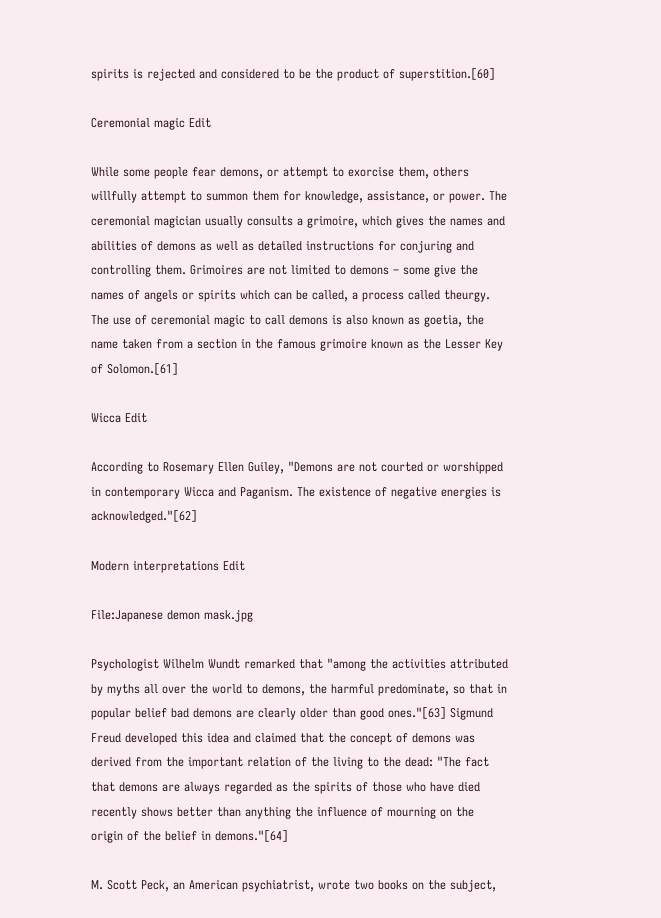spirits is rejected and considered to be the product of superstition.[60]

Ceremonial magic Edit

While some people fear demons, or attempt to exorcise them, others willfully attempt to summon them for knowledge, assistance, or power. The ceremonial magician usually consults a grimoire, which gives the names and abilities of demons as well as detailed instructions for conjuring and controlling them. Grimoires are not limited to demons – some give the names of angels or spirits which can be called, a process called theurgy. The use of ceremonial magic to call demons is also known as goetia, the name taken from a section in the famous grimoire known as the Lesser Key of Solomon.[61]

Wicca Edit

According to Rosemary Ellen Guiley, "Demons are not courted or worshipped in contemporary Wicca and Paganism. The existence of negative energies is acknowledged."[62]

Modern interpretations Edit

File:Japanese demon mask.jpg

Psychologist Wilhelm Wundt remarked that "among the activities attributed by myths all over the world to demons, the harmful predominate, so that in popular belief bad demons are clearly older than good ones."[63] Sigmund Freud developed this idea and claimed that the concept of demons was derived from the important relation of the living to the dead: "The fact that demons are always regarded as the spirits of those who have died recently shows better than anything the influence of mourning on the origin of the belief in demons."[64]

M. Scott Peck, an American psychiatrist, wrote two books on the subject,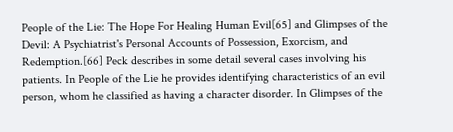People of the Lie: The Hope For Healing Human Evil[65] and Glimpses of the Devil: A Psychiatrist's Personal Accounts of Possession, Exorcism, and Redemption.[66] Peck describes in some detail several cases involving his patients. In People of the Lie he provides identifying characteristics of an evil person, whom he classified as having a character disorder. In Glimpses of the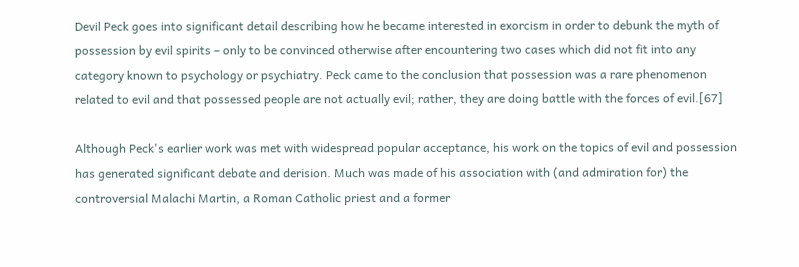Devil Peck goes into significant detail describing how he became interested in exorcism in order to debunk the myth of possession by evil spirits – only to be convinced otherwise after encountering two cases which did not fit into any category known to psychology or psychiatry. Peck came to the conclusion that possession was a rare phenomenon related to evil and that possessed people are not actually evil; rather, they are doing battle with the forces of evil.[67]

Although Peck's earlier work was met with widespread popular acceptance, his work on the topics of evil and possession has generated significant debate and derision. Much was made of his association with (and admiration for) the controversial Malachi Martin, a Roman Catholic priest and a former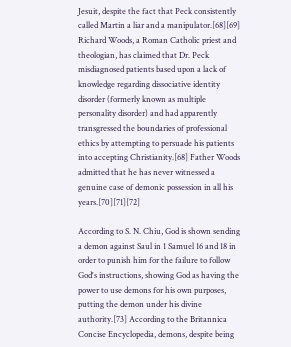Jesuit, despite the fact that Peck consistently called Martin a liar and a manipulator.[68][69] Richard Woods, a Roman Catholic priest and theologian, has claimed that Dr. Peck misdiagnosed patients based upon a lack of knowledge regarding dissociative identity disorder (formerly known as multiple personality disorder) and had apparently transgressed the boundaries of professional ethics by attempting to persuade his patients into accepting Christianity.[68] Father Woods admitted that he has never witnessed a genuine case of demonic possession in all his years.[70][71][72]

According to S. N. Chiu, God is shown sending a demon against Saul in 1 Samuel 16 and 18 in order to punish him for the failure to follow God's instructions, showing God as having the power to use demons for his own purposes, putting the demon under his divine authority.[73] According to the Britannica Concise Encyclopedia, demons, despite being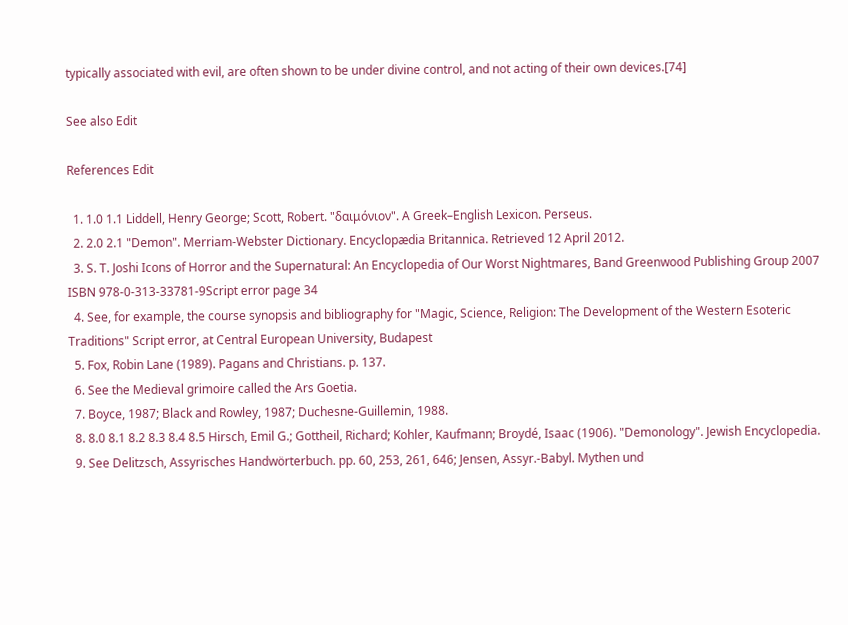typically associated with evil, are often shown to be under divine control, and not acting of their own devices.[74]

See also Edit

References Edit

  1. 1.0 1.1 Liddell, Henry George; Scott, Robert. "δαιμόνιον". A Greek–English Lexicon. Perseus.
  2. 2.0 2.1 "Demon". Merriam-Webster Dictionary. Encyclopædia Britannica. Retrieved 12 April 2012.
  3. S. T. Joshi Icons of Horror and the Supernatural: An Encyclopedia of Our Worst Nightmares, Band Greenwood Publishing Group 2007 ISBN 978-0-313-33781-9Script error page 34
  4. See, for example, the course synopsis and bibliography for "Magic, Science, Religion: The Development of the Western Esoteric Traditions" Script error, at Central European University, Budapest
  5. Fox, Robin Lane (1989). Pagans and Christians. p. 137.
  6. See the Medieval grimoire called the Ars Goetia.
  7. Boyce, 1987; Black and Rowley, 1987; Duchesne-Guillemin, 1988.
  8. 8.0 8.1 8.2 8.3 8.4 8.5 Hirsch, Emil G.; Gottheil, Richard; Kohler, Kaufmann; Broydé, Isaac (1906). "Demonology". Jewish Encyclopedia.
  9. See Delitzsch, Assyrisches Handwörterbuch. pp. 60, 253, 261, 646; Jensen, Assyr.-Babyl. Mythen und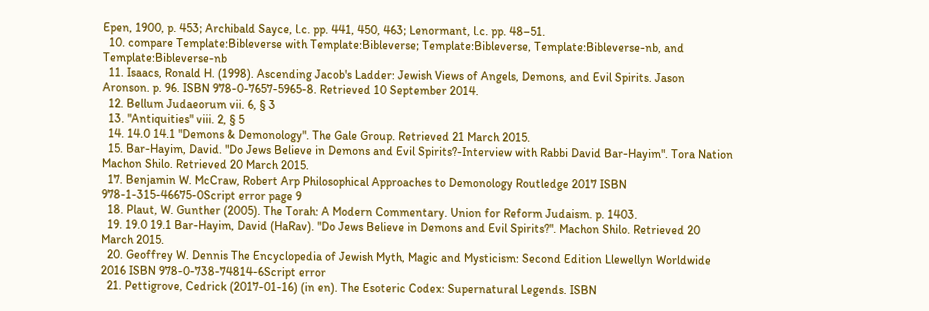Epen, 1900, p. 453; Archibald Sayce, l.c. pp. 441, 450, 463; Lenormant, l.c. pp. 48–51.
  10. compare Template:Bibleverse with Template:Bibleverse; Template:Bibleverse, Template:Bibleverse-nb, and Template:Bibleverse-nb
  11. Isaacs, Ronald H. (1998). Ascending Jacob's Ladder: Jewish Views of Angels, Demons, and Evil Spirits. Jason Aronson. p. 96. ISBN 978-0-7657-5965-8. Retrieved 10 September 2014.
  12. Bellum Judaeorum vii. 6, § 3
  13. "Antiquities" viii. 2, § 5
  14. 14.0 14.1 "Demons & Demonology". The Gale Group. Retrieved 21 March 2015.
  15. Bar-Hayim, David. "Do Jews Believe in Demons and Evil Spirits?-Interview with Rabbi David Bar-Hayim". Tora Nation Machon Shilo. Retrieved 20 March 2015.
  17. Benjamin W. McCraw, Robert Arp Philosophical Approaches to Demonology Routledge 2017 ISBN 978-1-315-46675-0Script error page 9
  18. Plaut, W. Gunther (2005). The Torah: A Modern Commentary. Union for Reform Judaism. p. 1403.
  19. 19.0 19.1 Bar-Hayim, David (HaRav). "Do Jews Believe in Demons and Evil Spirits?". Machon Shilo. Retrieved 20 March 2015.
  20. Geoffrey W. Dennis The Encyclopedia of Jewish Myth, Magic and Mysticism: Second Edition Llewellyn Worldwide 2016 ISBN 978-0-738-74814-6Script error
  21. Pettigrove, Cedrick (2017-01-16) (in en). The Esoteric Codex: Supernatural Legends. ISBN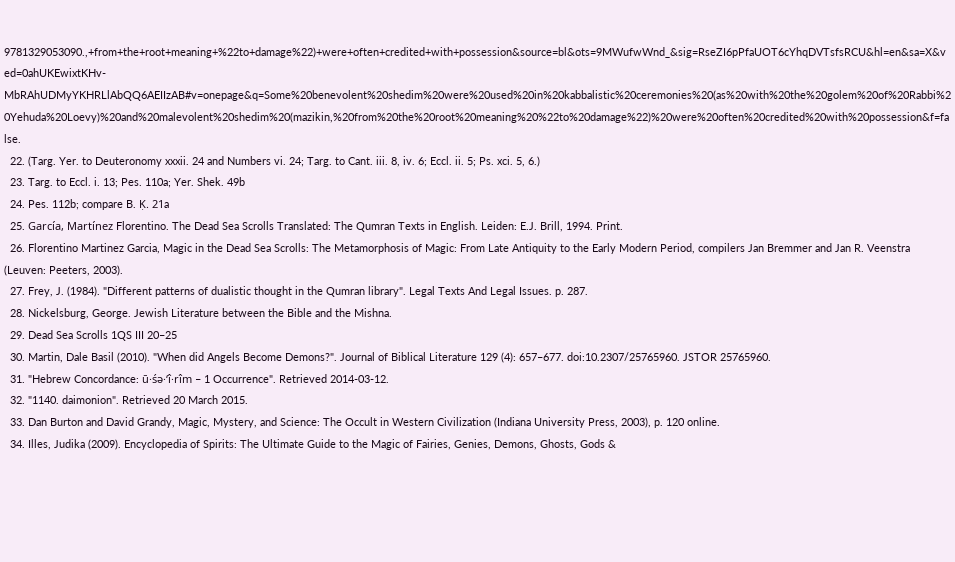9781329053090.,+from+the+root+meaning+%22to+damage%22)+were+often+credited+with+possession&source=bl&ots=9MWufwWnd_&sig=RseZI6pPfaUOT6cYhqDVTsfsRCU&hl=en&sa=X&ved=0ahUKEwixtKHv-MbRAhUDMyYKHRLlAbQQ6AEIIzAB#v=onepage&q=Some%20benevolent%20shedim%20were%20used%20in%20kabbalistic%20ceremonies%20(as%20with%20the%20golem%20of%20Rabbi%20Yehuda%20Loevy)%20and%20malevolent%20shedim%20(mazikin,%20from%20the%20root%20meaning%20%22to%20damage%22)%20were%20often%20credited%20with%20possession&f=false.
  22. (Targ. Yer. to Deuteronomy xxxii. 24 and Numbers vi. 24; Targ. to Cant. iii. 8, iv. 6; Eccl. ii. 5; Ps. xci. 5, 6.)
  23. Targ. to Eccl. i. 13; Pes. 110a; Yer. Shek. 49b
  24. Pes. 112b; compare B. Ḳ. 21a
  25. García, Martínez Florentino. The Dead Sea Scrolls Translated: The Qumran Texts in English. Leiden: E.J. Brill, 1994. Print.
  26. Florentino Martinez Garcia, Magic in the Dead Sea Scrolls: The Metamorphosis of Magic: From Late Antiquity to the Early Modern Period, compilers Jan Bremmer and Jan R. Veenstra (Leuven: Peeters, 2003).
  27. Frey, J. (1984). "Different patterns of dualistic thought in the Qumran library". Legal Texts And Legal Issues. p. 287.
  28. Nickelsburg, George. Jewish Literature between the Bible and the Mishna.
  29. Dead Sea Scrolls 1QS III 20–25
  30. Martin, Dale Basil (2010). "When did Angels Become Demons?". Journal of Biblical Literature 129 (4): 657–677. doi:10.2307/25765960. JSTOR 25765960.
  31. "Hebrew Concordance: ū·śə·‘î·rîm – 1 Occurrence". Retrieved 2014-03-12.
  32. "1140. daimonion". Retrieved 20 March 2015.
  33. Dan Burton and David Grandy, Magic, Mystery, and Science: The Occult in Western Civilization (Indiana University Press, 2003), p. 120 online.
  34. Illes, Judika (2009). Encyclopedia of Spirits: The Ultimate Guide to the Magic of Fairies, Genies, Demons, Ghosts, Gods &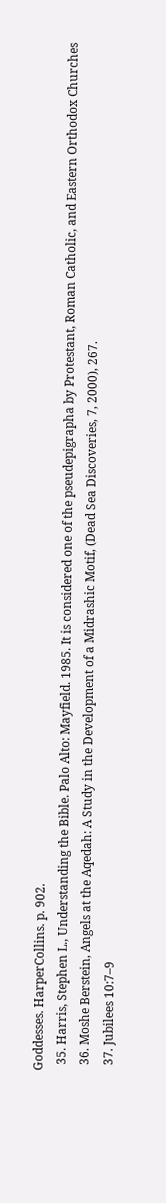Goddesses. HarperCollins. p. 902.
  35. Harris, Stephen L., Understanding the Bible. Palo Alto: Mayfield. 1985. It is considered one of the pseudepigrapha by Protestant, Roman Catholic, and Eastern Orthodox Churches
  36. Moshe Berstein, Angels at the Aqedah: A Study in the Development of a Midrashic Motif, (Dead Sea Discoveries, 7, 2000), 267.
  37. Jubilees 10:7–9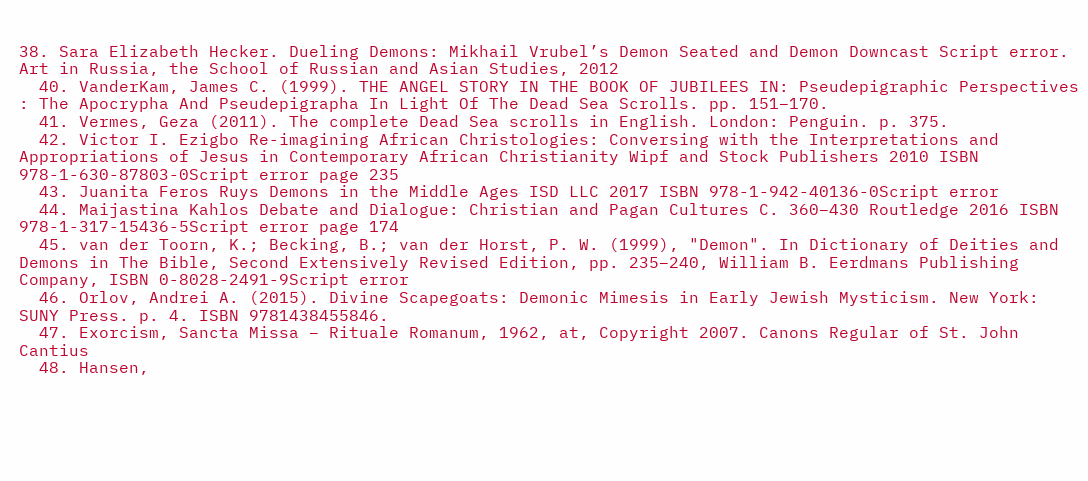38. Sara Elizabeth Hecker. Dueling Demons: Mikhail Vrubel’s Demon Seated and Demon Downcast Script error. Art in Russia, the School of Russian and Asian Studies, 2012
  40. VanderKam, James C. (1999). THE ANGEL STORY IN THE BOOK OF JUBILEES IN: Pseudepigraphic Perspectives : The Apocrypha And Pseudepigrapha In Light Of The Dead Sea Scrolls. pp. 151–170.
  41. Vermes, Geza (2011). The complete Dead Sea scrolls in English. London: Penguin. p. 375.
  42. Victor I. Ezigbo Re-imagining African Christologies: Conversing with the Interpretations and Appropriations of Jesus in Contemporary African Christianity Wipf and Stock Publishers 2010 ISBN 978-1-630-87803-0Script error page 235
  43. Juanita Feros Ruys Demons in the Middle Ages ISD LLC 2017 ISBN 978-1-942-40136-0Script error
  44. Maijastina Kahlos Debate and Dialogue: Christian and Pagan Cultures C. 360–430 Routledge 2016 ISBN 978-1-317-15436-5Script error page 174
  45. van der Toorn, K.; Becking, B.; van der Horst, P. W. (1999), "Demon". In Dictionary of Deities and Demons in The Bible, Second Extensively Revised Edition, pp. 235–240, William B. Eerdmans Publishing Company, ISBN 0-8028-2491-9Script error
  46. Orlov, Andrei A. (2015). Divine Scapegoats: Demonic Mimesis in Early Jewish Mysticism. New York: SUNY Press. p. 4. ISBN 9781438455846.
  47. Exorcism, Sancta Missa – Rituale Romanum, 1962, at, Copyright 2007. Canons Regular of St. John Cantius
  48. Hansen,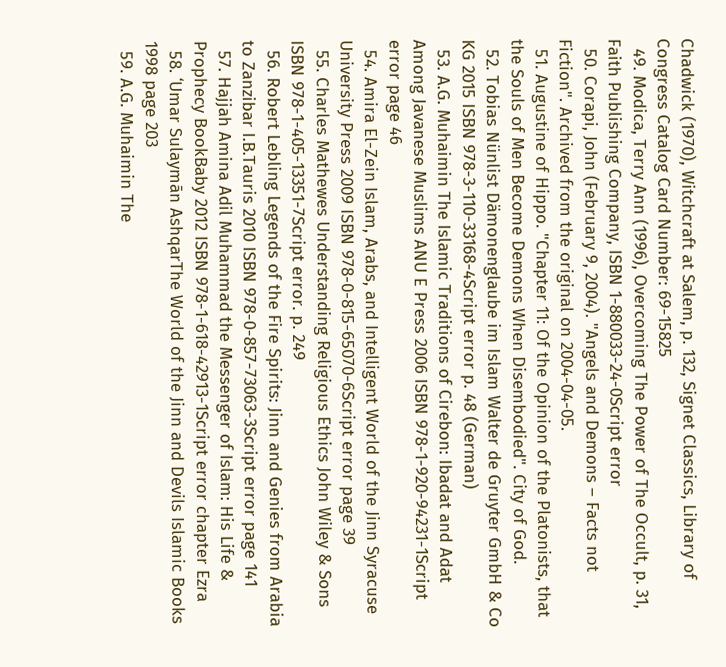Chadwick (1970), Witchcraft at Salem, p. 132, Signet Classics, Library of Congress Catalog Card Number: 69-15825
  49. Modica, Terry Ann (1996), Overcoming The Power of The Occult, p. 31, Faith Publishing Company, ISBN 1-880033-24-0Script error
  50. Corapi, John (February 9, 2004). "Angels and Demons – Facts not Fiction". Archived from the original on 2004-04-05.
  51. Augustine of Hippo. "Chapter 11: Of the Opinion of the Platonists, that the Souls of Men Become Demons When Disembodied". City of God.
  52. Tobias Nünlist Dämonenglaube im Islam Walter de Gruyter GmbH & Co KG 2015 ISBN 978-3-110-33168-4Script error p. 48 (German)
  53. A.G. Muhaimin The Islamic Traditions of Cirebon: Ibadat and Adat Among Javanese Muslims ANU E Press 2006 ISBN 978-1-920-94231-1Script error page 46
  54. Amira El-Zein Islam, Arabs, and Intelligent World of the Jinn Syracuse University Press 2009 ISBN 978-0-815-65070-6Script error page 39
  55. Charles Mathewes Understanding Religious Ethics John Wiley & Sons ISBN 978-1-405-13351-7Script error. p. 249
  56. Robert Lebling Legends of the Fire Spirits: Jinn and Genies from Arabia to Zanzibar I.B.Tauris 2010 ISBN 978-0-857-73063-3Script error page 141
  57. Hajjah Amina Adil Muhammad the Messenger of Islam: His Life & Prophecy BookBaby 2012 ISBN 978-1-618-42913-1Script error chapter Ezra
  58. ʻUmar Sulaymān AshqarThe World of the Jinn and Devils Islamic Books 1998 page 203
  59. A.G. Muhaimin The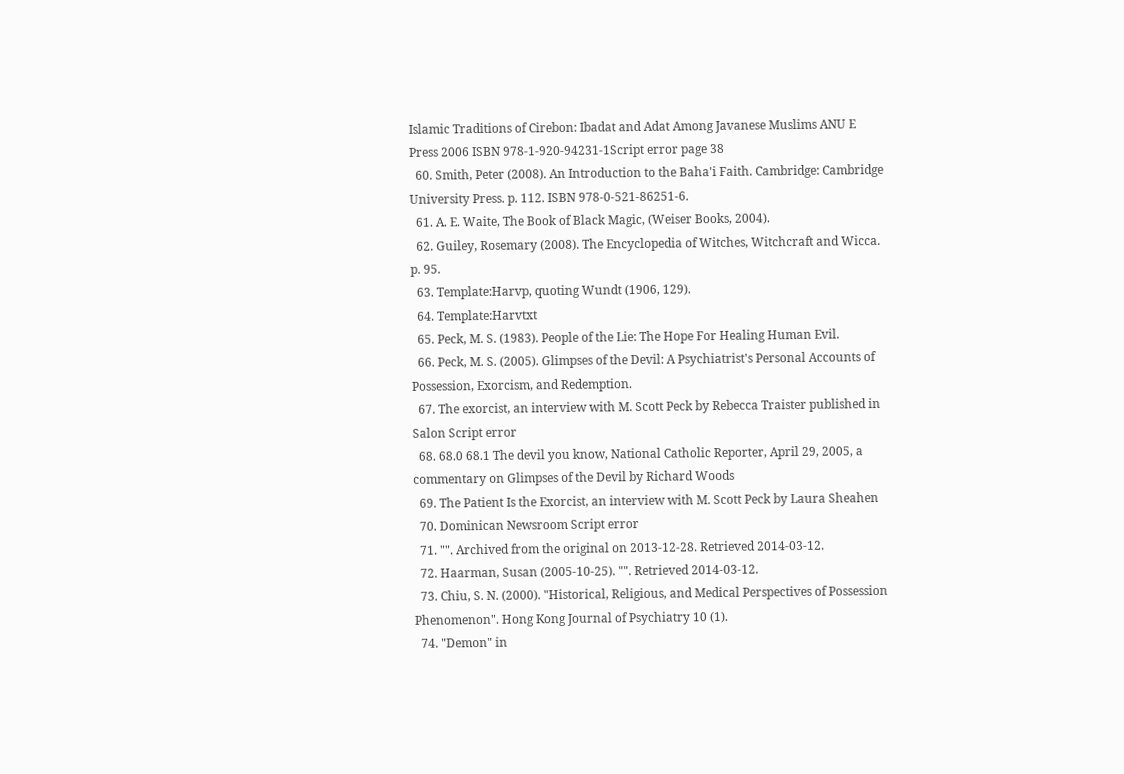Islamic Traditions of Cirebon: Ibadat and Adat Among Javanese Muslims ANU E Press 2006 ISBN 978-1-920-94231-1Script error page 38
  60. Smith, Peter (2008). An Introduction to the Baha'i Faith. Cambridge: Cambridge University Press. p. 112. ISBN 978-0-521-86251-6.
  61. A. E. Waite, The Book of Black Magic, (Weiser Books, 2004).
  62. Guiley, Rosemary (2008). The Encyclopedia of Witches, Witchcraft and Wicca. p. 95.
  63. Template:Harvp, quoting Wundt (1906, 129).
  64. Template:Harvtxt
  65. Peck, M. S. (1983). People of the Lie: The Hope For Healing Human Evil.
  66. Peck, M. S. (2005). Glimpses of the Devil: A Psychiatrist's Personal Accounts of Possession, Exorcism, and Redemption.
  67. The exorcist, an interview with M. Scott Peck by Rebecca Traister published in Salon Script error
  68. 68.0 68.1 The devil you know, National Catholic Reporter, April 29, 2005, a commentary on Glimpses of the Devil by Richard Woods
  69. The Patient Is the Exorcist, an interview with M. Scott Peck by Laura Sheahen
  70. Dominican Newsroom Script error
  71. "". Archived from the original on 2013-12-28. Retrieved 2014-03-12.
  72. Haarman, Susan (2005-10-25). "". Retrieved 2014-03-12.
  73. Chiu, S. N. (2000). "Historical, Religious, and Medical Perspectives of Possession Phenomenon". Hong Kong Journal of Psychiatry 10 (1).
  74. "Demon" in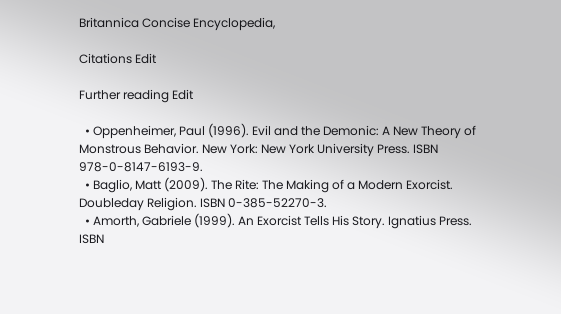Britannica Concise Encyclopedia,

Citations Edit

Further reading Edit

  • Oppenheimer, Paul (1996). Evil and the Demonic: A New Theory of Monstrous Behavior. New York: New York University Press. ISBN 978-0-8147-6193-9.
  • Baglio, Matt (2009). The Rite: The Making of a Modern Exorcist. Doubleday Religion. ISBN 0-385-52270-3.
  • Amorth, Gabriele (1999). An Exorcist Tells His Story. Ignatius Press. ISBN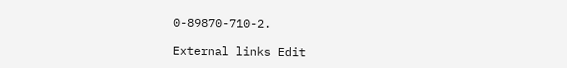0-89870-710-2.

External links Edit